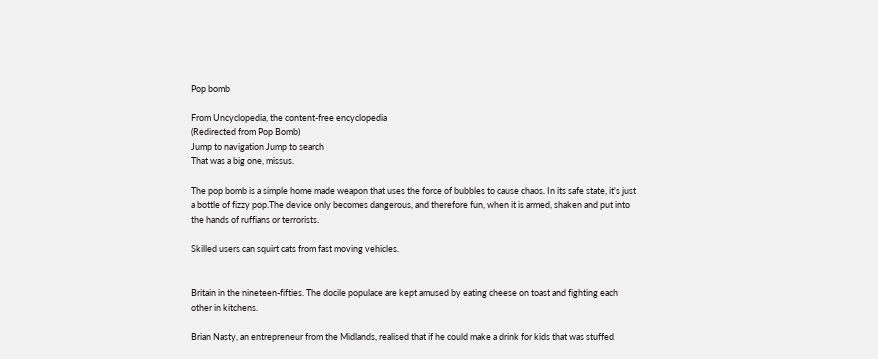Pop bomb

From Uncyclopedia, the content-free encyclopedia
(Redirected from Pop Bomb)
Jump to navigation Jump to search
That was a big one, missus.

The pop bomb is a simple home made weapon that uses the force of bubbles to cause chaos. In its safe state, it's just a bottle of fizzy pop.The device only becomes dangerous, and therefore fun, when it is armed, shaken and put into the hands of ruffians or terrorists.

Skilled users can squirt cats from fast moving vehicles.


Britain in the nineteen-fifties. The docile populace are kept amused by eating cheese on toast and fighting each other in kitchens.

Brian Nasty, an entrepreneur from the Midlands, realised that if he could make a drink for kids that was stuffed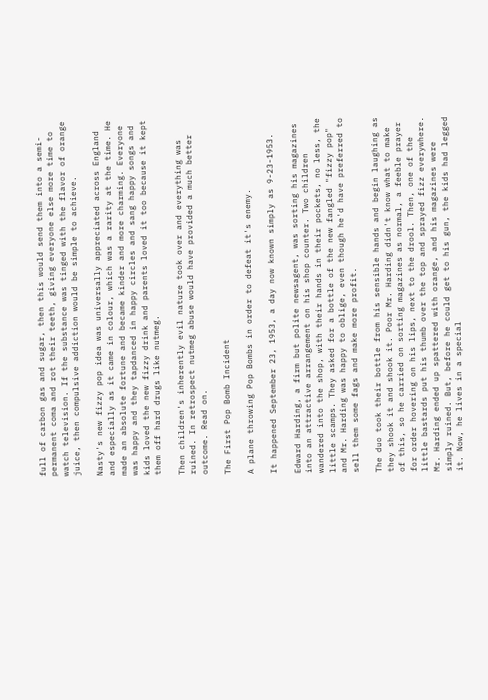full of carbon gas and sugar, then this would send them into a semi-permanent coma and rot their teeth, giving everyone else more time to watch television. If the substance was tinged with the flavor of orange juice, then compulsive addiction would be simple to achieve.

Nasty's new fizzy pop idea was universally appreciated across England and especially as it came in colour, which was a rarity at the time. He made an absolute fortune and became kinder and more charming. Everyone was happy and they tapdanced in happy circles and sang happy songs and kids loved the new fizzy drink and parents loved it too because it kept them off hard drugs like nutmeg.

Then children's inherently evil nature took over and everything was ruined. In retrospect nutmeg abuse would have provided a much better outcome. Read on.

The First Pop Bomb Incident

A plane throwing Pop Bombs in order to defeat it's enemy.

It happened September 23, 1953, a day now known simply as 9-23-1953.

Edward Harding, a firm but polite newsagent, was sorting his magazines into an attractive arrangement on his shop counter. Two children wandered into the shop, with their hands in their pockets, no less, the little scamps. They asked for a bottle of the new fangled "fizzy pop" and Mr. Harding was happy to oblige, even though he'd have preferred to sell them some fags and make more profit.

The duo took their bottle from his sensible hands and begin laughing as they shook it and shook it. Poor Mr. Harding didn't know what to make of this, so he carried on sorting magazines as normal, a feeble prayer for order hovering on his lips, next to the drool. Then, one of the little bastards put his thumb over the top and sprayed fizz everywhere. Mr. Harding ended up spattered with orange, and his magazines were simply ruined. But, before he could get to his gun, the kids had legged it. Now, he lives in a special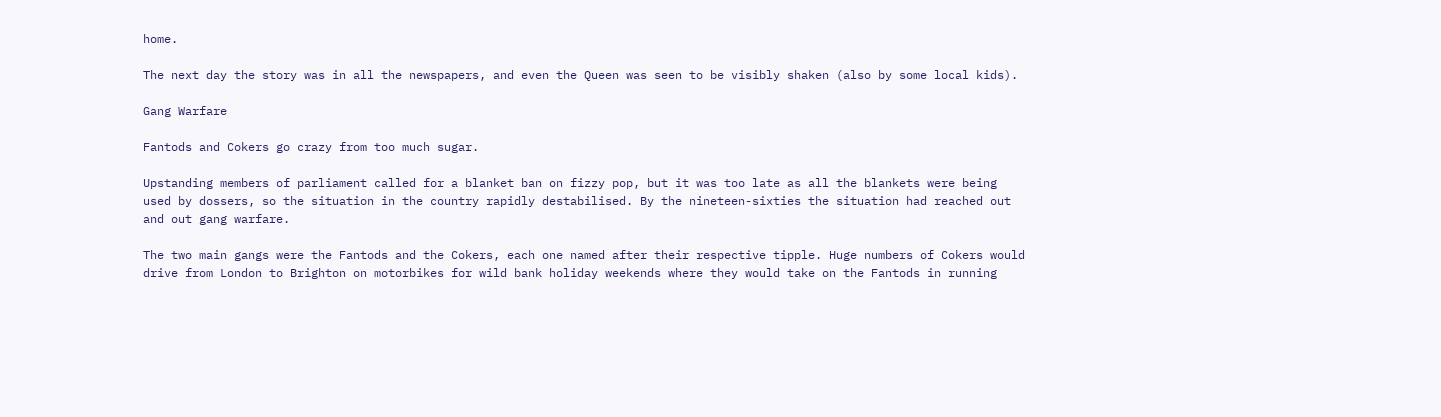home.

The next day the story was in all the newspapers, and even the Queen was seen to be visibly shaken (also by some local kids).

Gang Warfare

Fantods and Cokers go crazy from too much sugar.

Upstanding members of parliament called for a blanket ban on fizzy pop, but it was too late as all the blankets were being used by dossers, so the situation in the country rapidly destabilised. By the nineteen-sixties the situation had reached out and out gang warfare.

The two main gangs were the Fantods and the Cokers, each one named after their respective tipple. Huge numbers of Cokers would drive from London to Brighton on motorbikes for wild bank holiday weekends where they would take on the Fantods in running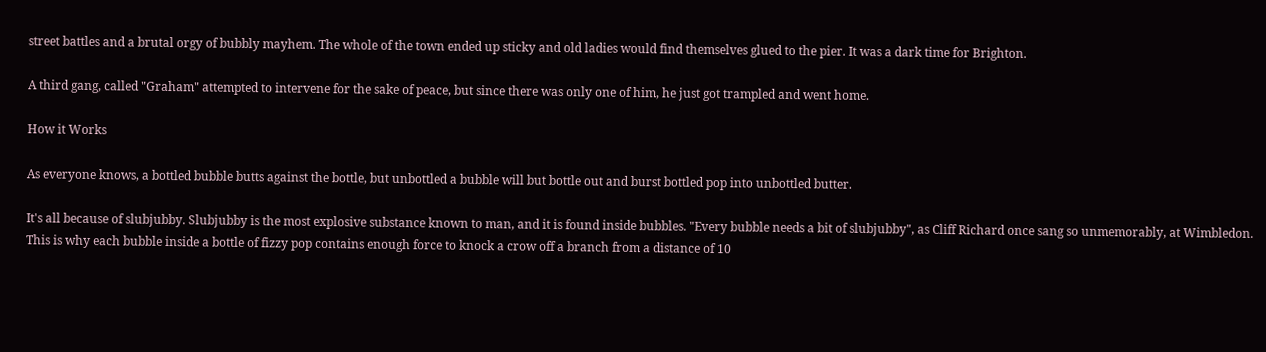street battles and a brutal orgy of bubbly mayhem. The whole of the town ended up sticky and old ladies would find themselves glued to the pier. It was a dark time for Brighton.

A third gang, called "Graham" attempted to intervene for the sake of peace, but since there was only one of him, he just got trampled and went home.

How it Works

As everyone knows, a bottled bubble butts against the bottle, but unbottled a bubble will but bottle out and burst bottled pop into unbottled butter.

It's all because of slubjubby. Slubjubby is the most explosive substance known to man, and it is found inside bubbles. "Every bubble needs a bit of slubjubby", as Cliff Richard once sang so unmemorably, at Wimbledon. This is why each bubble inside a bottle of fizzy pop contains enough force to knock a crow off a branch from a distance of 10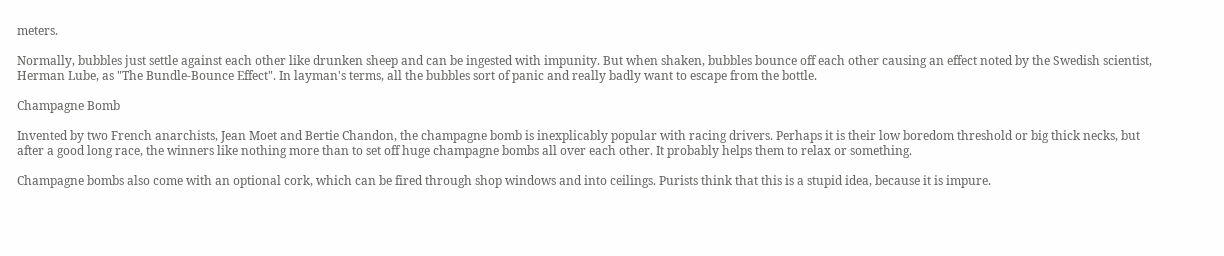meters.

Normally, bubbles just settle against each other like drunken sheep and can be ingested with impunity. But when shaken, bubbles bounce off each other causing an effect noted by the Swedish scientist, Herman Lube, as "The Bundle-Bounce Effect". In layman's terms, all the bubbles sort of panic and really badly want to escape from the bottle.

Champagne Bomb

Invented by two French anarchists, Jean Moet and Bertie Chandon, the champagne bomb is inexplicably popular with racing drivers. Perhaps it is their low boredom threshold or big thick necks, but after a good long race, the winners like nothing more than to set off huge champagne bombs all over each other. It probably helps them to relax or something.

Champagne bombs also come with an optional cork, which can be fired through shop windows and into ceilings. Purists think that this is a stupid idea, because it is impure.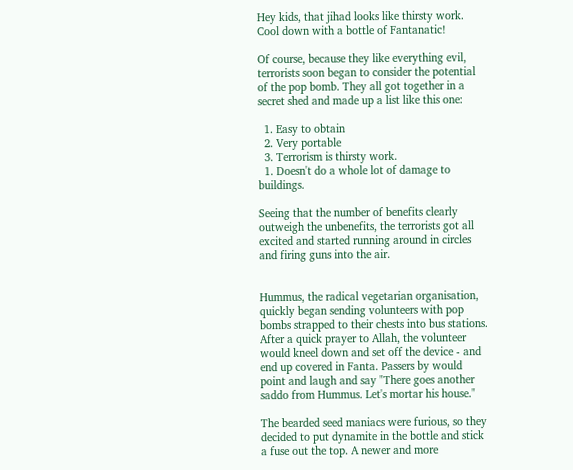Hey kids, that jihad looks like thirsty work. Cool down with a bottle of Fantanatic!

Of course, because they like everything evil, terrorists soon began to consider the potential of the pop bomb. They all got together in a secret shed and made up a list like this one:

  1. Easy to obtain
  2. Very portable
  3. Terrorism is thirsty work.
  1. Doesn't do a whole lot of damage to buildings.

Seeing that the number of benefits clearly outweigh the unbenefits, the terrorists got all excited and started running around in circles and firing guns into the air.


Hummus, the radical vegetarian organisation, quickly began sending volunteers with pop bombs strapped to their chests into bus stations. After a quick prayer to Allah, the volunteer would kneel down and set off the device - and end up covered in Fanta. Passers by would point and laugh and say "There goes another saddo from Hummus. Let's mortar his house."

The bearded seed maniacs were furious, so they decided to put dynamite in the bottle and stick a fuse out the top. A newer and more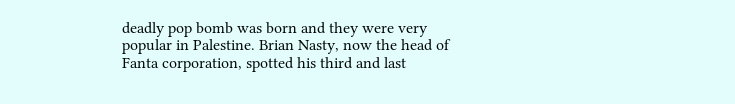deadly pop bomb was born and they were very popular in Palestine. Brian Nasty, now the head of Fanta corporation, spotted his third and last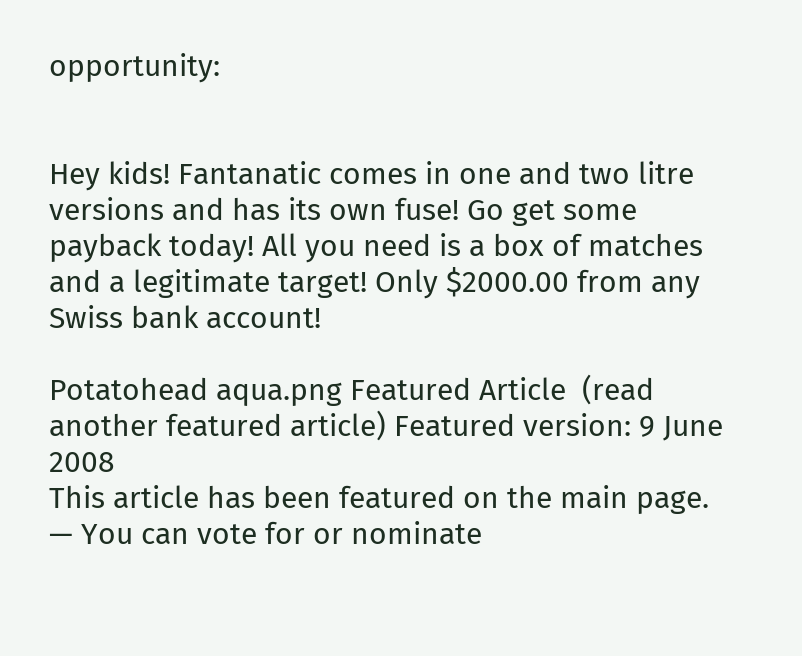opportunity:


Hey kids! Fantanatic comes in one and two litre versions and has its own fuse! Go get some payback today! All you need is a box of matches and a legitimate target! Only $2000.00 from any Swiss bank account!

Potatohead aqua.png Featured Article  (read another featured article) Featured version: 9 June 2008
This article has been featured on the main page. — You can vote for or nominate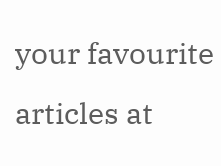your favourite articles at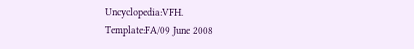Uncyclopedia:VFH.
Template:FA/09 June 2008